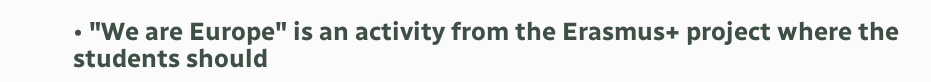• "We are Europe" is an activity from the Erasmus+ project where the students should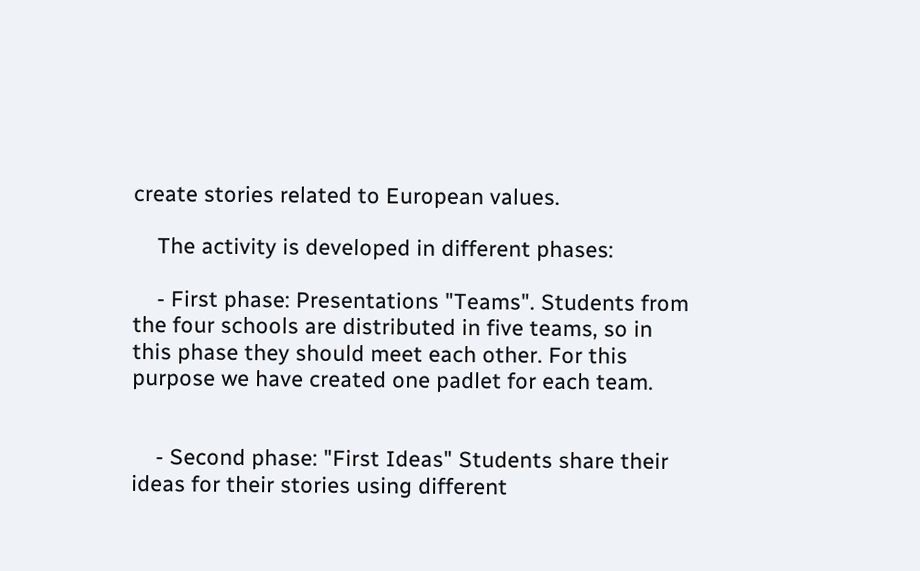create stories related to European values.

    The activity is developed in different phases:

    - First phase: Presentations "Teams". Students from the four schools are distributed in five teams, so in this phase they should meet each other. For this purpose we have created one padlet for each team.


    - Second phase: "First Ideas" Students share their ideas for their stories using different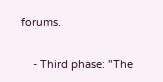forums.


    - Third phase: "The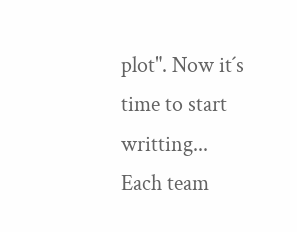plot". Now it´s time to start writting... Each team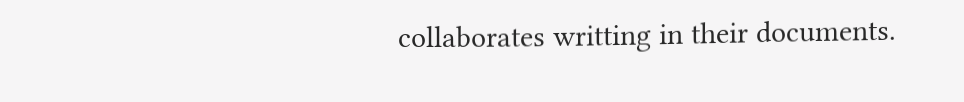collaborates writting in their documents.